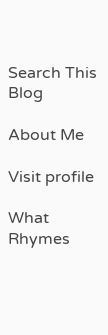Search This Blog

About Me

Visit profile

What Rhymes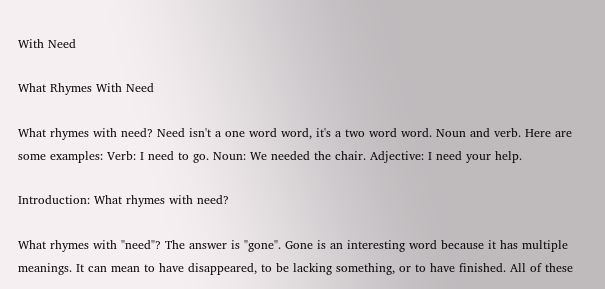With Need

What Rhymes With Need

What rhymes with need? Need isn't a one word word, it's a two word word. Noun and verb. Here are some examples: Verb: I need to go. Noun: We needed the chair. Adjective: I need your help.

Introduction: What rhymes with need?

What rhymes with "need"? The answer is "gone". Gone is an interesting word because it has multiple meanings. It can mean to have disappeared, to be lacking something, or to have finished. All of these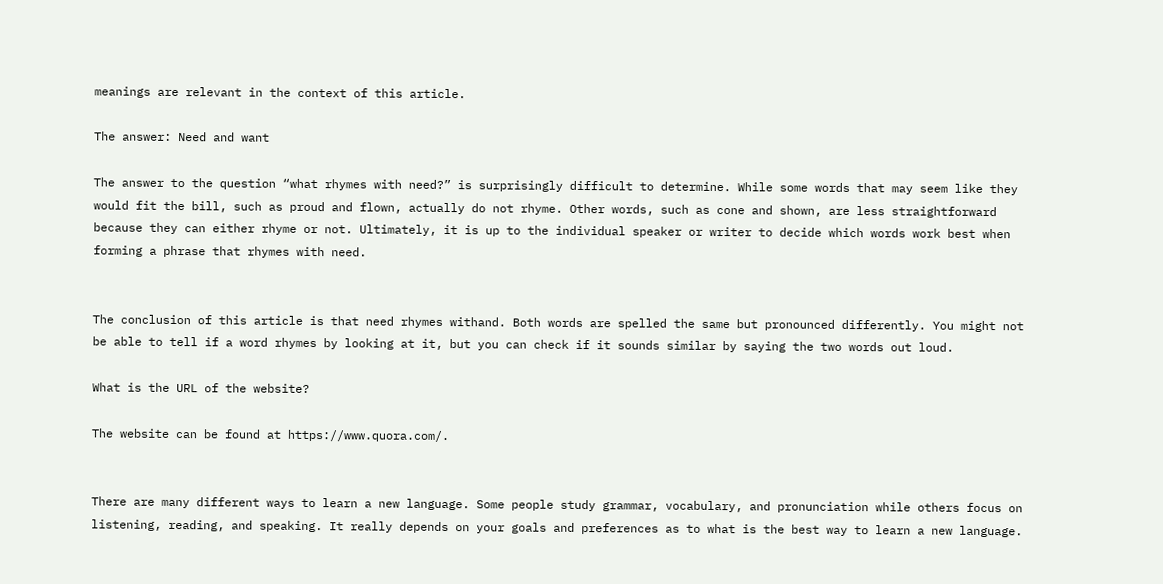meanings are relevant in the context of this article.

The answer: Need and want

The answer to the question “what rhymes with need?” is surprisingly difficult to determine. While some words that may seem like they would fit the bill, such as proud and flown, actually do not rhyme. Other words, such as cone and shown, are less straightforward because they can either rhyme or not. Ultimately, it is up to the individual speaker or writer to decide which words work best when forming a phrase that rhymes with need.


The conclusion of this article is that need rhymes withand. Both words are spelled the same but pronounced differently. You might not be able to tell if a word rhymes by looking at it, but you can check if it sounds similar by saying the two words out loud.

What is the URL of the website?

The website can be found at https://www.quora.com/.


There are many different ways to learn a new language. Some people study grammar, vocabulary, and pronunciation while others focus on listening, reading, and speaking. It really depends on your goals and preferences as to what is the best way to learn a new language.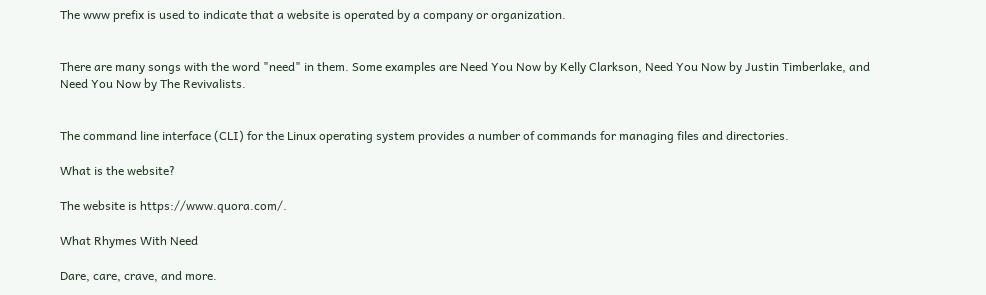The www prefix is used to indicate that a website is operated by a company or organization.


There are many songs with the word "need" in them. Some examples are Need You Now by Kelly Clarkson, Need You Now by Justin Timberlake, and Need You Now by The Revivalists.


The command line interface (CLI) for the Linux operating system provides a number of commands for managing files and directories.

What is the website?

The website is https://www.quora.com/.

What Rhymes With Need

Dare, care, crave, and more.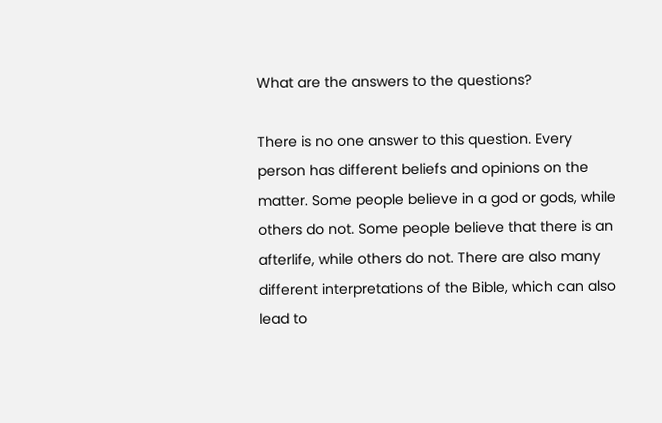What are the answers to the questions?

There is no one answer to this question. Every person has different beliefs and opinions on the matter. Some people believe in a god or gods, while others do not. Some people believe that there is an afterlife, while others do not. There are also many different interpretations of the Bible, which can also lead to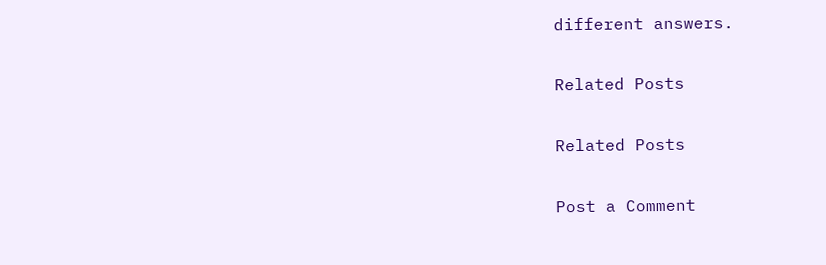different answers.

Related Posts

Related Posts

Post a Comment